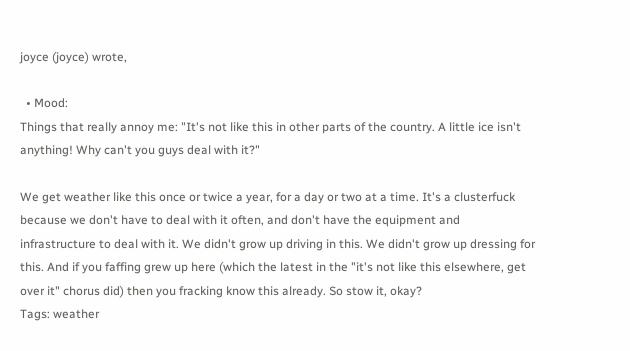joyce (joyce) wrote,

  • Mood:
Things that really annoy me: "It's not like this in other parts of the country. A little ice isn't anything! Why can't you guys deal with it?"

We get weather like this once or twice a year, for a day or two at a time. It's a clusterfuck because we don't have to deal with it often, and don't have the equipment and infrastructure to deal with it. We didn't grow up driving in this. We didn't grow up dressing for this. And if you faffing grew up here (which the latest in the "it's not like this elsewhere, get over it" chorus did) then you fracking know this already. So stow it, okay?
Tags: weather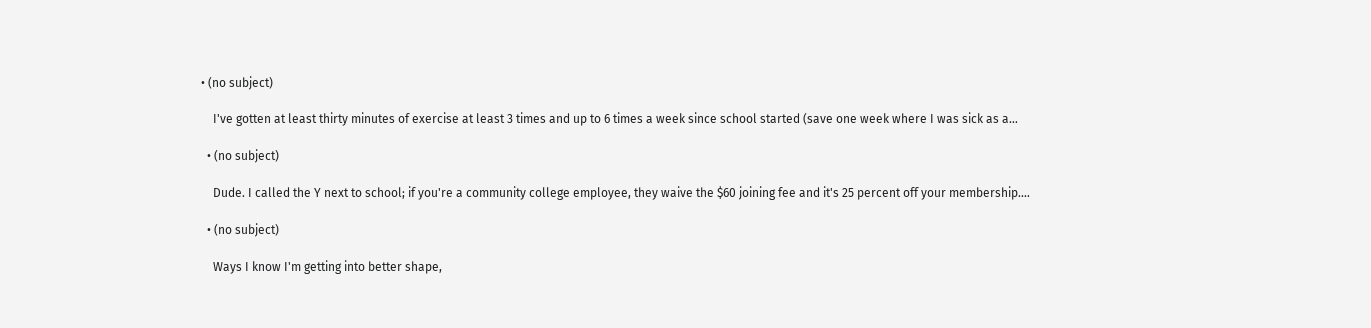• (no subject)

    I've gotten at least thirty minutes of exercise at least 3 times and up to 6 times a week since school started (save one week where I was sick as a…

  • (no subject)

    Dude. I called the Y next to school; if you're a community college employee, they waive the $60 joining fee and it's 25 percent off your membership.…

  • (no subject)

    Ways I know I'm getting into better shape,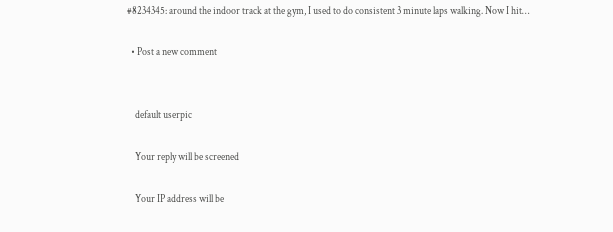#8234345: around the indoor track at the gym, I used to do consistent 3 minute laps walking. Now I hit…

  • Post a new comment


    default userpic

    Your reply will be screened

    Your IP address will be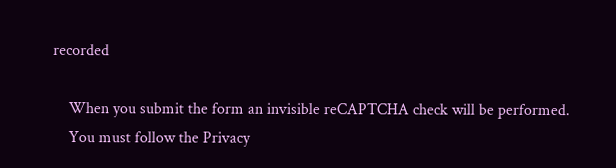recorded

    When you submit the form an invisible reCAPTCHA check will be performed.
    You must follow the Privacy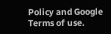Policy and Google Terms of use.